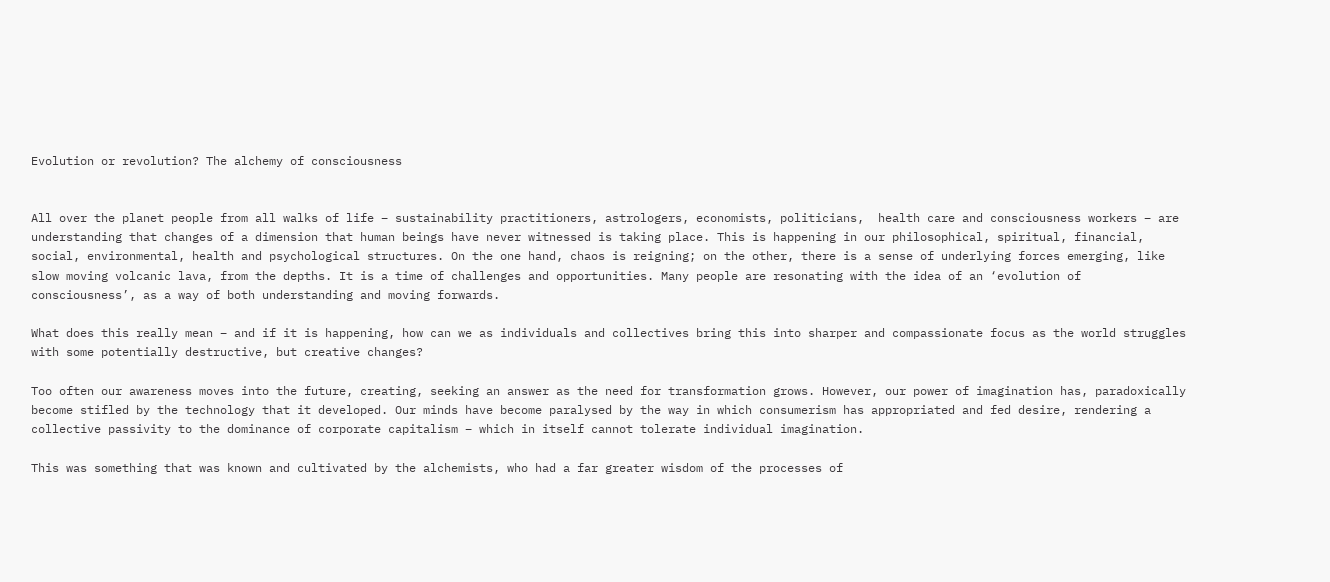Evolution or revolution? The alchemy of consciousness


All over the planet people from all walks of life – sustainability practitioners, astrologers, economists, politicians,  health care and consciousness workers – are understanding that changes of a dimension that human beings have never witnessed is taking place. This is happening in our philosophical, spiritual, financial, social, environmental, health and psychological structures. On the one hand, chaos is reigning; on the other, there is a sense of underlying forces emerging, like slow moving volcanic lava, from the depths. It is a time of challenges and opportunities. Many people are resonating with the idea of an ‘evolution of consciousness’, as a way of both understanding and moving forwards.

What does this really mean – and if it is happening, how can we as individuals and collectives bring this into sharper and compassionate focus as the world struggles with some potentially destructive, but creative changes?

Too often our awareness moves into the future, creating, seeking an answer as the need for transformation grows. However, our power of imagination has, paradoxically become stifled by the technology that it developed. Our minds have become paralysed by the way in which consumerism has appropriated and fed desire, rendering a collective passivity to the dominance of corporate capitalism – which in itself cannot tolerate individual imagination.

This was something that was known and cultivated by the alchemists, who had a far greater wisdom of the processes of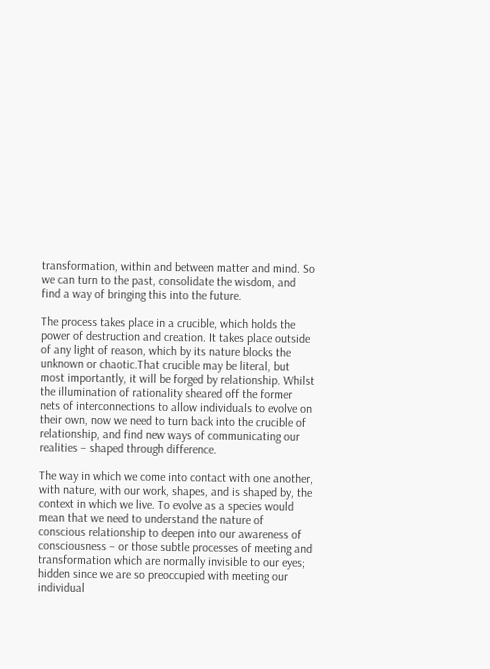transformation, within and between matter and mind. So we can turn to the past, consolidate the wisdom, and find a way of bringing this into the future.

The process takes place in a crucible, which holds the power of destruction and creation. It takes place outside of any light of reason, which by its nature blocks the unknown or chaotic.That crucible may be literal, but most importantly, it will be forged by relationship. Whilst the illumination of rationality sheared off the former nets of interconnections to allow individuals to evolve on their own, now we need to turn back into the crucible of relationship, and find new ways of communicating our realities – shaped through difference.

The way in which we come into contact with one another, with nature, with our work, shapes, and is shaped by, the context in which we live. To evolve as a species would mean that we need to understand the nature of conscious relationship to deepen into our awareness of consciousness – or those subtle processes of meeting and transformation which are normally invisible to our eyes; hidden since we are so preoccupied with meeting our individual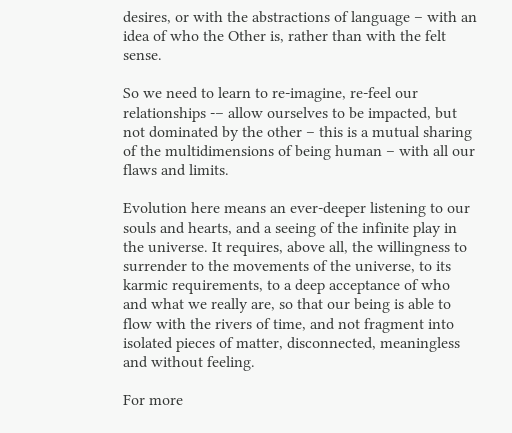desires, or with the abstractions of language – with an idea of who the Other is, rather than with the felt sense.

So we need to learn to re-imagine, re-feel our relationships -– allow ourselves to be impacted, but not dominated by the other – this is a mutual sharing of the multidimensions of being human – with all our flaws and limits.

Evolution here means an ever-deeper listening to our souls and hearts, and a seeing of the infinite play in the universe. It requires, above all, the willingness to surrender to the movements of the universe, to its karmic requirements, to a deep acceptance of who and what we really are, so that our being is able to flow with the rivers of time, and not fragment into isolated pieces of matter, disconnected, meaningless and without feeling.

For more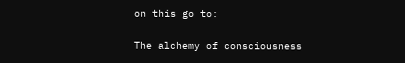on this go to:

The alchemy of consciousness